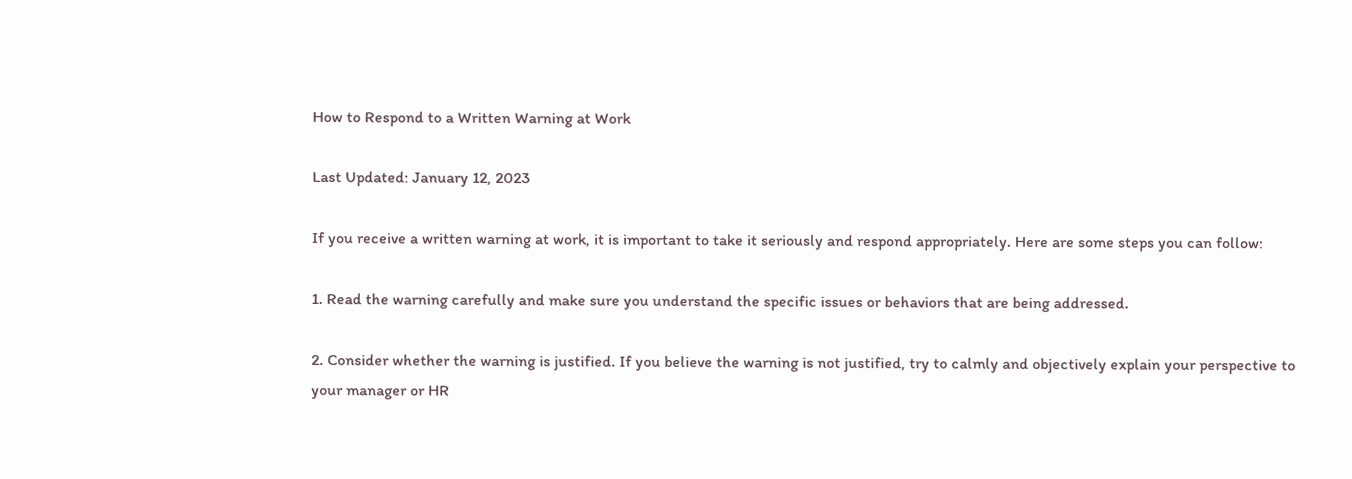How to Respond to a Written Warning at Work

Last Updated: January 12, 2023

If you receive a written warning at work, it is important to take it seriously and respond appropriately. Here are some steps you can follow:

1. Read the warning carefully and make sure you understand the specific issues or behaviors that are being addressed.

2. Consider whether the warning is justified. If you believe the warning is not justified, try to calmly and objectively explain your perspective to your manager or HR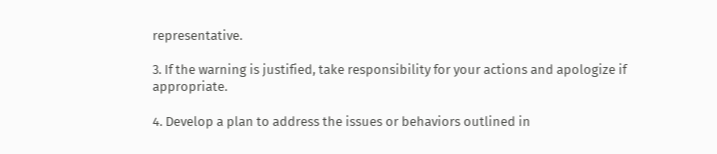representative.

3. If the warning is justified, take responsibility for your actions and apologize if appropriate.

4. Develop a plan to address the issues or behaviors outlined in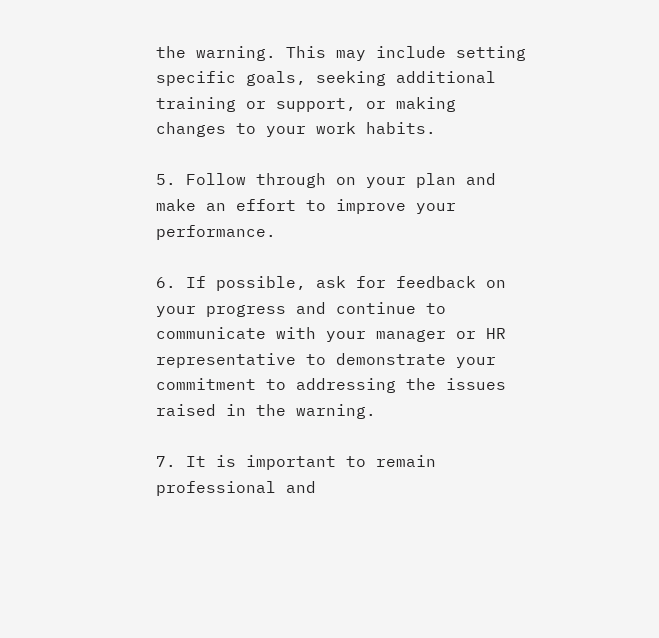the warning. This may include setting specific goals, seeking additional training or support, or making changes to your work habits.

5. Follow through on your plan and make an effort to improve your performance.

6. If possible, ask for feedback on your progress and continue to communicate with your manager or HR representative to demonstrate your commitment to addressing the issues raised in the warning.

7. It is important to remain professional and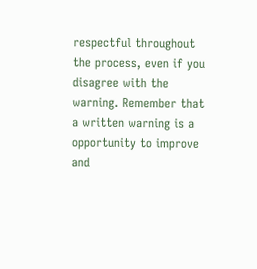respectful throughout the process, even if you disagree with the warning. Remember that a written warning is a opportunity to improve and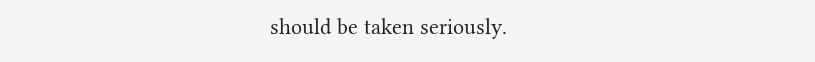should be taken seriously.